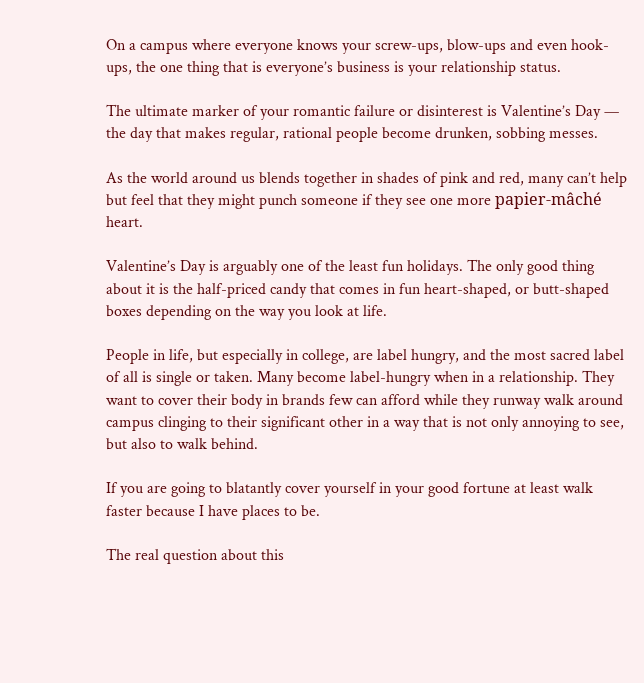On a campus where everyone knows your screw-ups, blow-ups and even hook-ups, the one thing that is everyone’s business is your relationship status.

The ultimate marker of your romantic failure or disinterest is Valentine’s Day — the day that makes regular, rational people become drunken, sobbing messes.

As the world around us blends together in shades of pink and red, many can’t help but feel that they might punch someone if they see one more papier-mâché heart.

Valentine’s Day is arguably one of the least fun holidays. The only good thing about it is the half-priced candy that comes in fun heart-shaped, or butt-shaped boxes depending on the way you look at life.

People in life, but especially in college, are label hungry, and the most sacred label of all is single or taken. Many become label-hungry when in a relationship. They want to cover their body in brands few can afford while they runway walk around campus clinging to their significant other in a way that is not only annoying to see, but also to walk behind.

If you are going to blatantly cover yourself in your good fortune at least walk faster because I have places to be.

The real question about this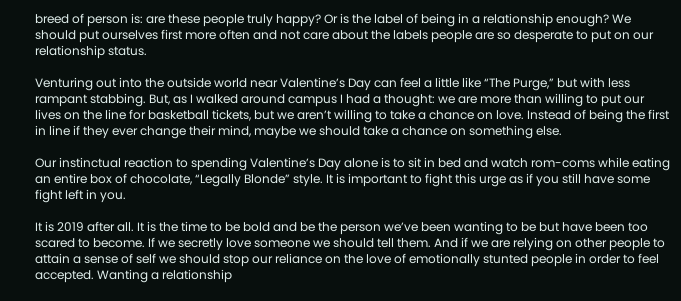breed of person is: are these people truly happy? Or is the label of being in a relationship enough? We should put ourselves first more often and not care about the labels people are so desperate to put on our relationship status.

Venturing out into the outside world near Valentine’s Day can feel a little like “The Purge,” but with less rampant stabbing. But, as I walked around campus I had a thought: we are more than willing to put our lives on the line for basketball tickets, but we aren’t willing to take a chance on love. Instead of being the first in line if they ever change their mind, maybe we should take a chance on something else.

Our instinctual reaction to spending Valentine’s Day alone is to sit in bed and watch rom-coms while eating an entire box of chocolate, “Legally Blonde” style. It is important to fight this urge as if you still have some fight left in you.

It is 2019 after all. It is the time to be bold and be the person we’ve been wanting to be but have been too scared to become. If we secretly love someone we should tell them. And if we are relying on other people to attain a sense of self we should stop our reliance on the love of emotionally stunted people in order to feel accepted. Wanting a relationship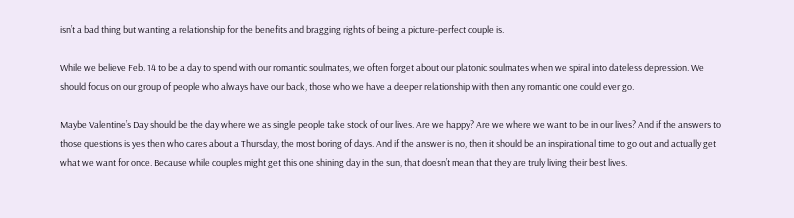isn’t a bad thing but wanting a relationship for the benefits and bragging rights of being a picture-perfect couple is.

While we believe Feb. 14 to be a day to spend with our romantic soulmates, we often forget about our platonic soulmates when we spiral into dateless depression. We should focus on our group of people who always have our back, those who we have a deeper relationship with then any romantic one could ever go.

Maybe Valentine’s Day should be the day where we as single people take stock of our lives. Are we happy? Are we where we want to be in our lives? And if the answers to those questions is yes then who cares about a Thursday, the most boring of days. And if the answer is no, then it should be an inspirational time to go out and actually get what we want for once. Because while couples might get this one shining day in the sun, that doesn’t mean that they are truly living their best lives.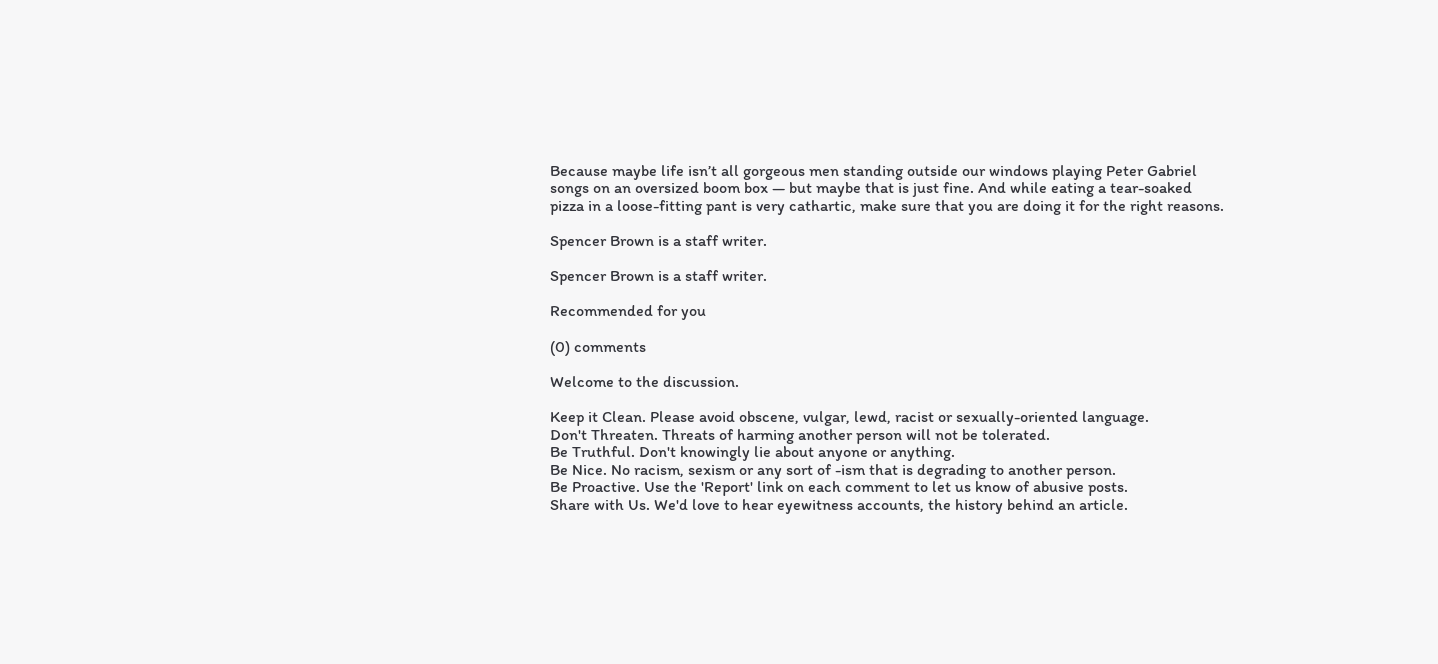Because maybe life isn’t all gorgeous men standing outside our windows playing Peter Gabriel songs on an oversized boom box — but maybe that is just fine. And while eating a tear-soaked pizza in a loose-fitting pant is very cathartic, make sure that you are doing it for the right reasons.

Spencer Brown is a staff writer.

Spencer Brown is a staff writer.

Recommended for you

(0) comments

Welcome to the discussion.

Keep it Clean. Please avoid obscene, vulgar, lewd, racist or sexually-oriented language.
Don't Threaten. Threats of harming another person will not be tolerated.
Be Truthful. Don't knowingly lie about anyone or anything.
Be Nice. No racism, sexism or any sort of -ism that is degrading to another person.
Be Proactive. Use the 'Report' link on each comment to let us know of abusive posts.
Share with Us. We'd love to hear eyewitness accounts, the history behind an article.